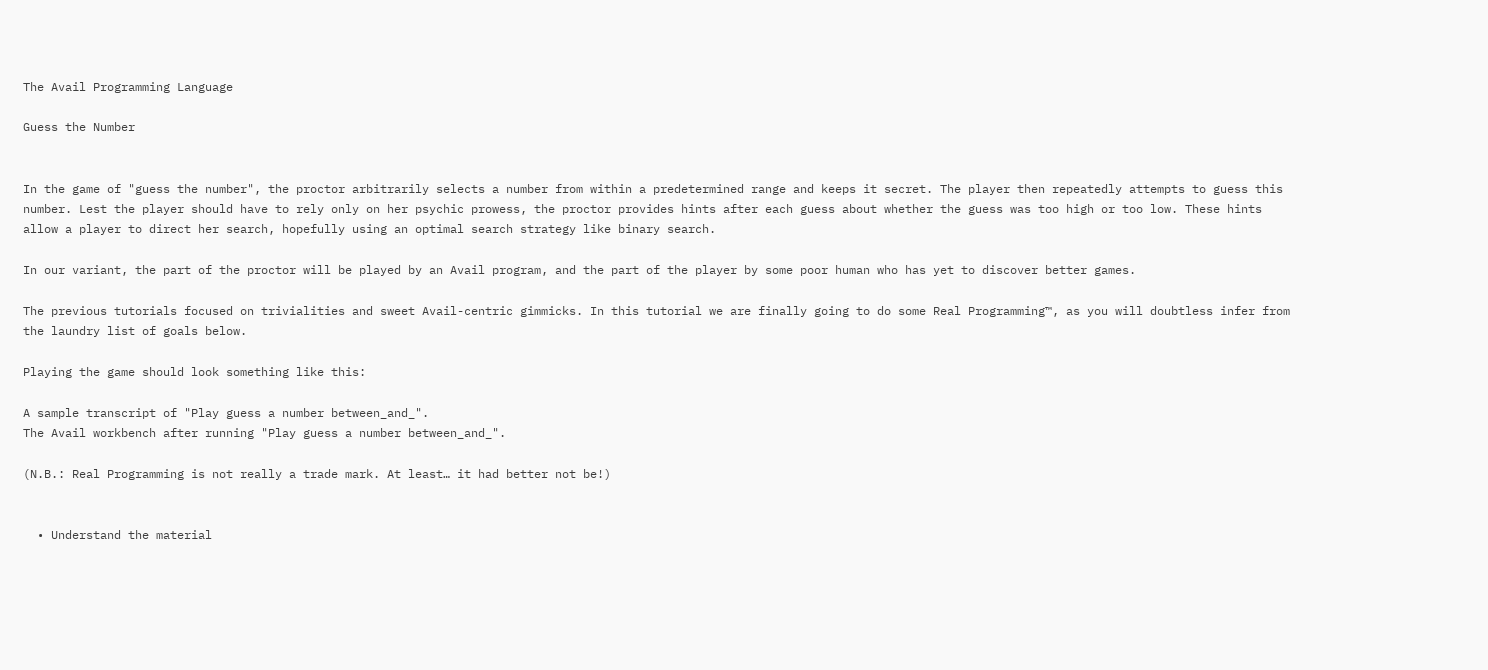The Avail Programming Language

Guess the Number


In the game of "guess the number", the proctor arbitrarily selects a number from within a predetermined range and keeps it secret. The player then repeatedly attempts to guess this number. Lest the player should have to rely only on her psychic prowess, the proctor provides hints after each guess about whether the guess was too high or too low. These hints allow a player to direct her search, hopefully using an optimal search strategy like binary search.

In our variant, the part of the proctor will be played by an Avail program, and the part of the player by some poor human who has yet to discover better games.

The previous tutorials focused on trivialities and sweet Avail-centric gimmicks. In this tutorial we are finally going to do some Real Programming™, as you will doubtless infer from the laundry list of goals below.

Playing the game should look something like this:

A sample transcript of "Play guess a number between_and_".
The Avail workbench after running "Play guess a number between_and_".

(N.B.: Real Programming is not really a trade mark. At least… it had better not be!)


  • Understand the material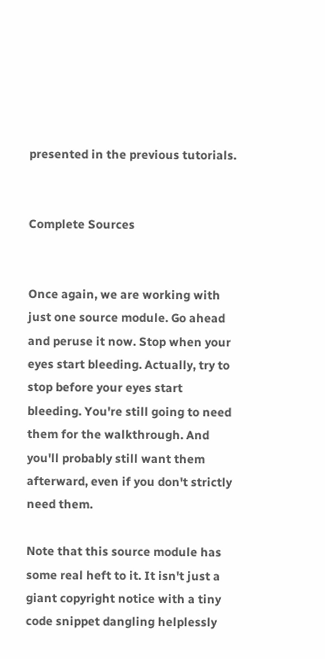presented in the previous tutorials.


Complete Sources


Once again, we are working with just one source module. Go ahead and peruse it now. Stop when your eyes start bleeding. Actually, try to stop before your eyes start bleeding. You're still going to need them for the walkthrough. And you'll probably still want them afterward, even if you don't strictly need them.

Note that this source module has some real heft to it. It isn't just a giant copyright notice with a tiny code snippet dangling helplessly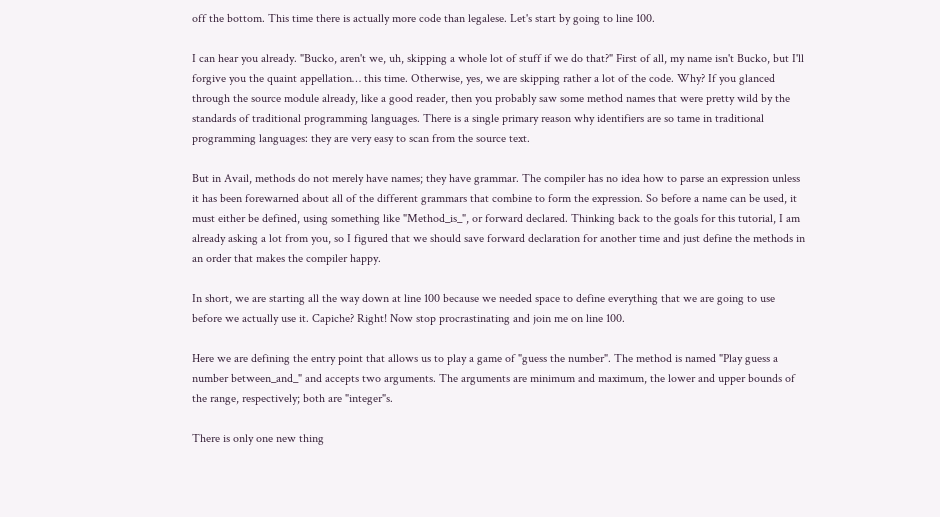off the bottom. This time there is actually more code than legalese. Let's start by going to line 100.

I can hear you already. "Bucko, aren't we, uh, skipping a whole lot of stuff if we do that?" First of all, my name isn't Bucko, but I'll forgive you the quaint appellation… this time. Otherwise, yes, we are skipping rather a lot of the code. Why? If you glanced through the source module already, like a good reader, then you probably saw some method names that were pretty wild by the standards of traditional programming languages. There is a single primary reason why identifiers are so tame in traditional programming languages: they are very easy to scan from the source text.

But in Avail, methods do not merely have names; they have grammar. The compiler has no idea how to parse an expression unless it has been forewarned about all of the different grammars that combine to form the expression. So before a name can be used, it must either be defined, using something like "Method_is_", or forward declared. Thinking back to the goals for this tutorial, I am already asking a lot from you, so I figured that we should save forward declaration for another time and just define the methods in an order that makes the compiler happy.

In short, we are starting all the way down at line 100 because we needed space to define everything that we are going to use before we actually use it. Capiche? Right! Now stop procrastinating and join me on line 100.

Here we are defining the entry point that allows us to play a game of "guess the number". The method is named "Play guess a number between_and_" and accepts two arguments. The arguments are minimum and maximum, the lower and upper bounds of the range, respectively; both are "integer"s.

There is only one new thing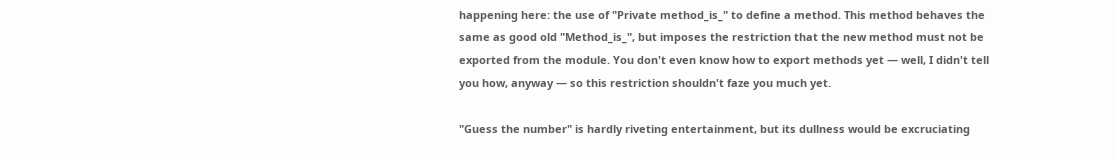happening here: the use of "Private method_is_" to define a method. This method behaves the same as good old "Method_is_", but imposes the restriction that the new method must not be exported from the module. You don't even know how to export methods yet — well, I didn't tell you how, anyway — so this restriction shouldn't faze you much yet.

"Guess the number" is hardly riveting entertainment, but its dullness would be excruciating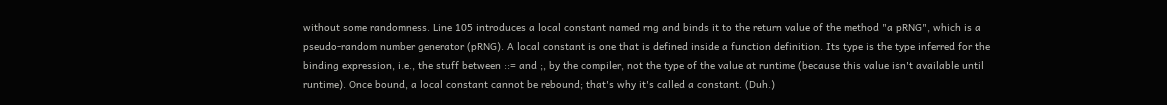without some randomness. Line 105 introduces a local constant named rng and binds it to the return value of the method "a pRNG", which is a pseudo-random number generator (pRNG). A local constant is one that is defined inside a function definition. Its type is the type inferred for the binding expression, i.e., the stuff between ::= and ;, by the compiler, not the type of the value at runtime (because this value isn't available until runtime). Once bound, a local constant cannot be rebound; that's why it's called a constant. (Duh.)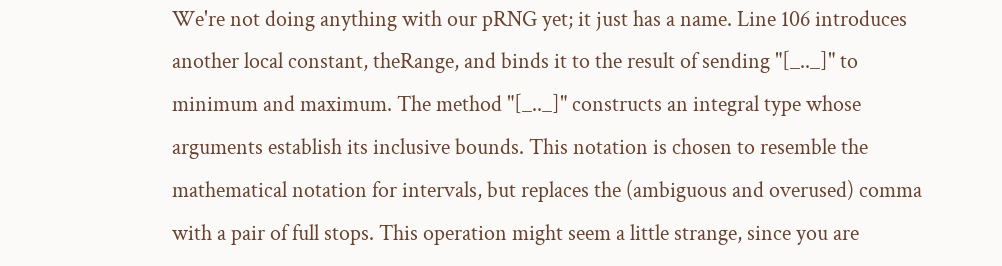We're not doing anything with our pRNG yet; it just has a name. Line 106 introduces another local constant, theRange, and binds it to the result of sending "[_.._]" to minimum and maximum. The method "[_.._]" constructs an integral type whose arguments establish its inclusive bounds. This notation is chosen to resemble the mathematical notation for intervals, but replaces the (ambiguous and overused) comma with a pair of full stops. This operation might seem a little strange, since you are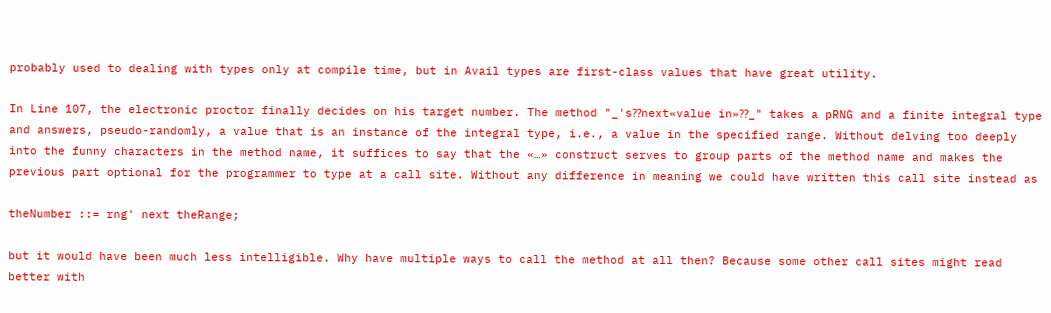probably used to dealing with types only at compile time, but in Avail types are first-class values that have great utility.

In Line 107, the electronic proctor finally decides on his target number. The method "_'s⁇next«value in»⁇_" takes a pRNG and a finite integral type and answers, pseudo-randomly, a value that is an instance of the integral type, i.e., a value in the specified range. Without delving too deeply into the funny characters in the method name, it suffices to say that the «…» construct serves to group parts of the method name and makes the previous part optional for the programmer to type at a call site. Without any difference in meaning we could have written this call site instead as

theNumber ::= rng' next theRange;

but it would have been much less intelligible. Why have multiple ways to call the method at all then? Because some other call sites might read better with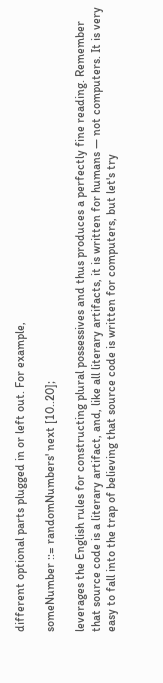different optional parts plugged in or left out. For example,

someNumber ::= randomNumbers' next [10..20];

leverages the English rules for constructing plural possessives and thus produces a perfectly fine reading. Remember that source code is a literary artifact, and, like all literary artifacts, it is written for humans — not computers. It is very easy to fall into the trap of believing that source code is written for computers, but let's try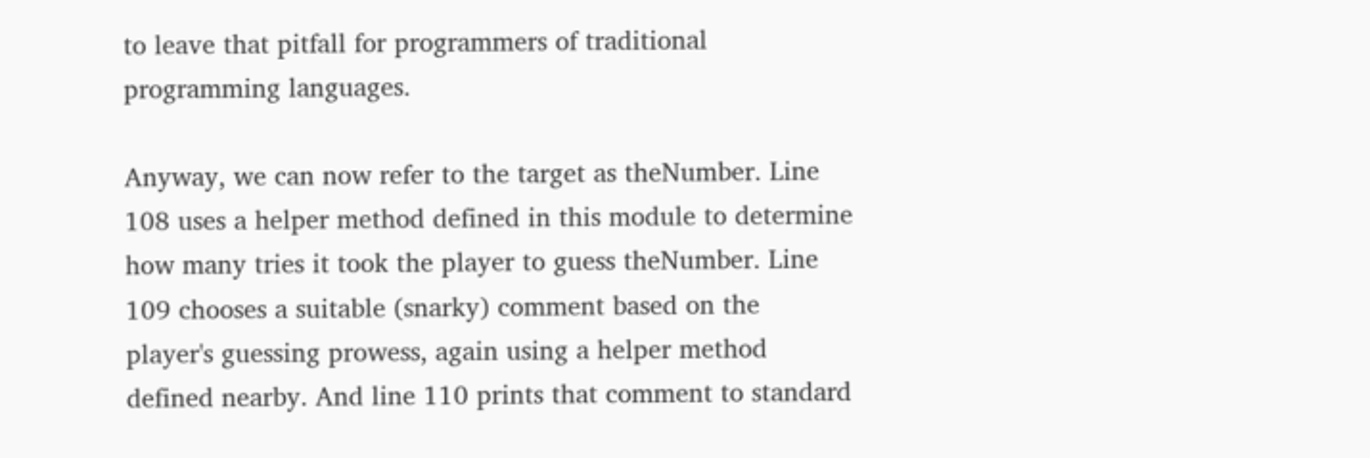to leave that pitfall for programmers of traditional programming languages.

Anyway, we can now refer to the target as theNumber. Line 108 uses a helper method defined in this module to determine how many tries it took the player to guess theNumber. Line 109 chooses a suitable (snarky) comment based on the player's guessing prowess, again using a helper method defined nearby. And line 110 prints that comment to standard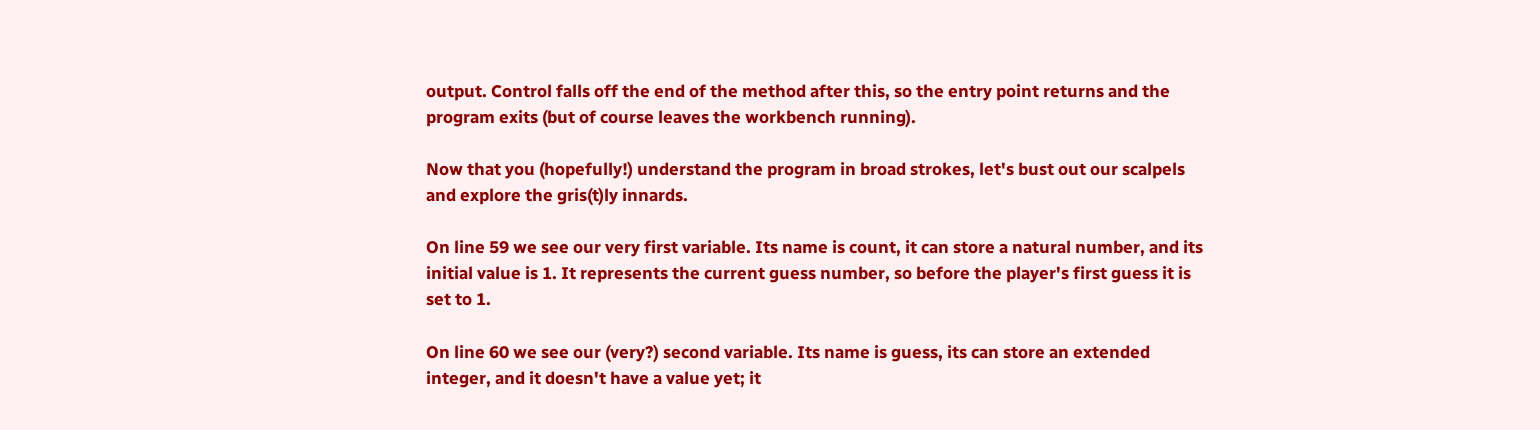output. Control falls off the end of the method after this, so the entry point returns and the program exits (but of course leaves the workbench running).

Now that you (hopefully!) understand the program in broad strokes, let's bust out our scalpels and explore the gris(t)ly innards.

On line 59 we see our very first variable. Its name is count, it can store a natural number, and its initial value is 1. It represents the current guess number, so before the player's first guess it is set to 1.

On line 60 we see our (very?) second variable. Its name is guess, its can store an extended integer, and it doesn't have a value yet; it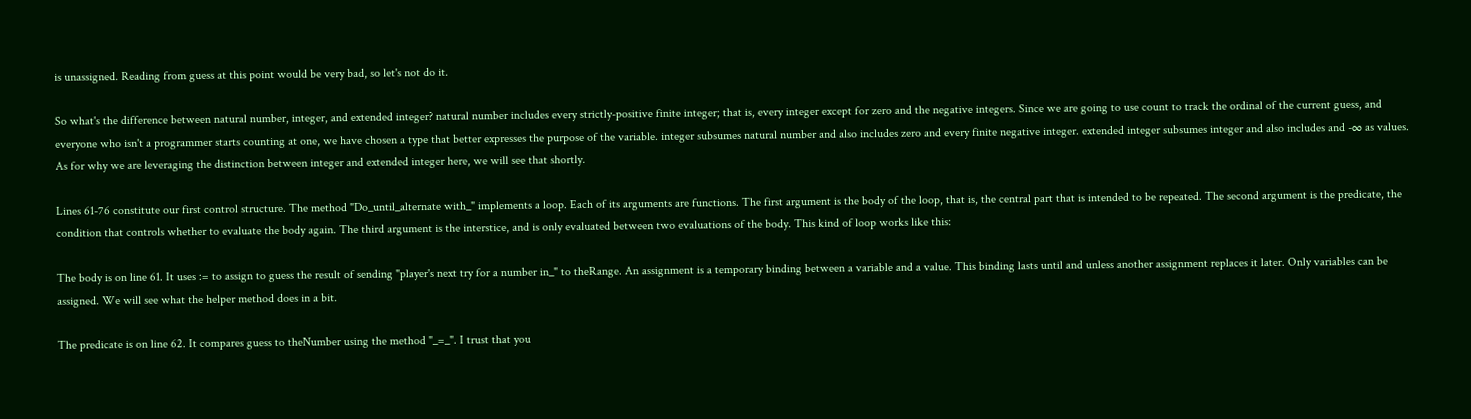is unassigned. Reading from guess at this point would be very bad, so let's not do it.

So what's the difference between natural number, integer, and extended integer? natural number includes every strictly-positive finite integer; that is, every integer except for zero and the negative integers. Since we are going to use count to track the ordinal of the current guess, and everyone who isn't a programmer starts counting at one, we have chosen a type that better expresses the purpose of the variable. integer subsumes natural number and also includes zero and every finite negative integer. extended integer subsumes integer and also includes and -∞ as values. As for why we are leveraging the distinction between integer and extended integer here, we will see that shortly.

Lines 61-76 constitute our first control structure. The method "Do_until_alternate with_" implements a loop. Each of its arguments are functions. The first argument is the body of the loop, that is, the central part that is intended to be repeated. The second argument is the predicate, the condition that controls whether to evaluate the body again. The third argument is the interstice, and is only evaluated between two evaluations of the body. This kind of loop works like this:

The body is on line 61. It uses := to assign to guess the result of sending "player's next try for a number in_" to theRange. An assignment is a temporary binding between a variable and a value. This binding lasts until and unless another assignment replaces it later. Only variables can be assigned. We will see what the helper method does in a bit.

The predicate is on line 62. It compares guess to theNumber using the method "_=_". I trust that you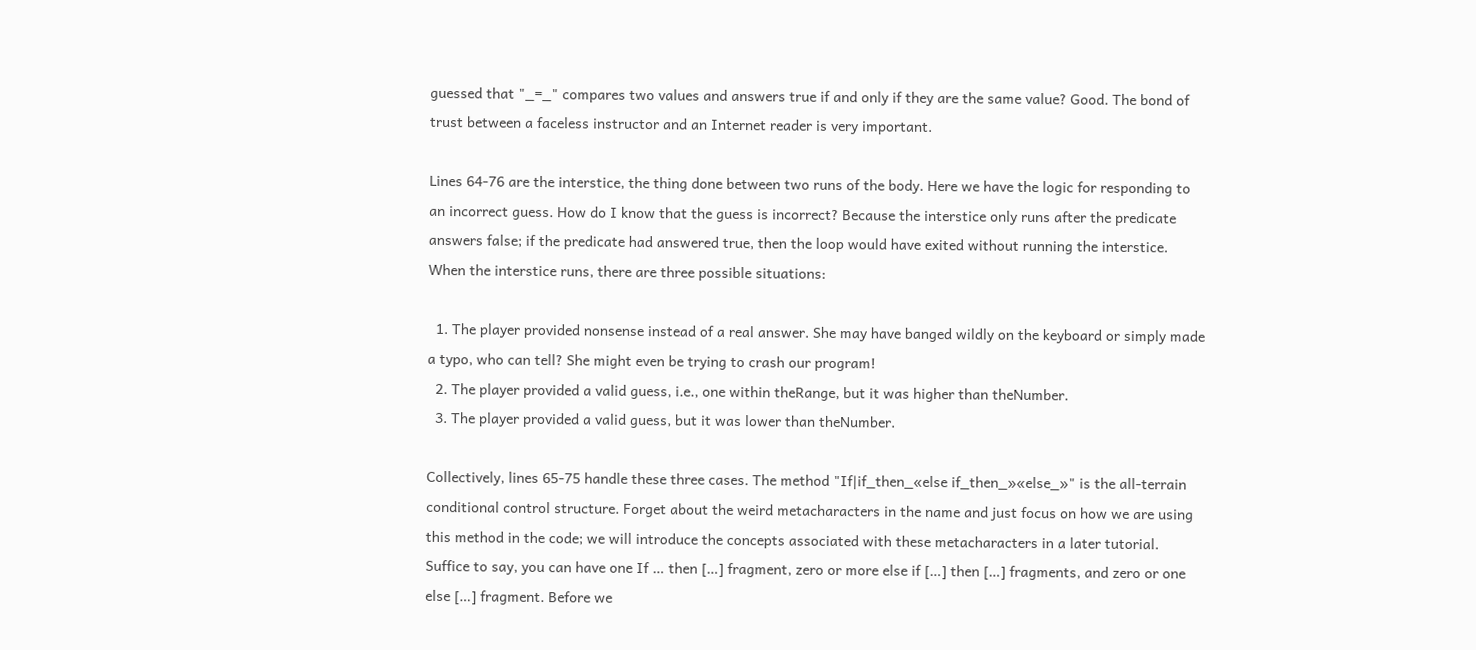guessed that "_=_" compares two values and answers true if and only if they are the same value? Good. The bond of trust between a faceless instructor and an Internet reader is very important.

Lines 64-76 are the interstice, the thing done between two runs of the body. Here we have the logic for responding to an incorrect guess. How do I know that the guess is incorrect? Because the interstice only runs after the predicate answers false; if the predicate had answered true, then the loop would have exited without running the interstice. When the interstice runs, there are three possible situations:

  1. The player provided nonsense instead of a real answer. She may have banged wildly on the keyboard or simply made a typo, who can tell? She might even be trying to crash our program!
  2. The player provided a valid guess, i.e., one within theRange, but it was higher than theNumber.
  3. The player provided a valid guess, but it was lower than theNumber.

Collectively, lines 65-75 handle these three cases. The method "If|if_then_«else if_then_»«else_»" is the all-terrain conditional control structure. Forget about the weird metacharacters in the name and just focus on how we are using this method in the code; we will introduce the concepts associated with these metacharacters in a later tutorial. Suffice to say, you can have one If … then […] fragment, zero or more else if […] then […] fragments, and zero or one else […] fragment. Before we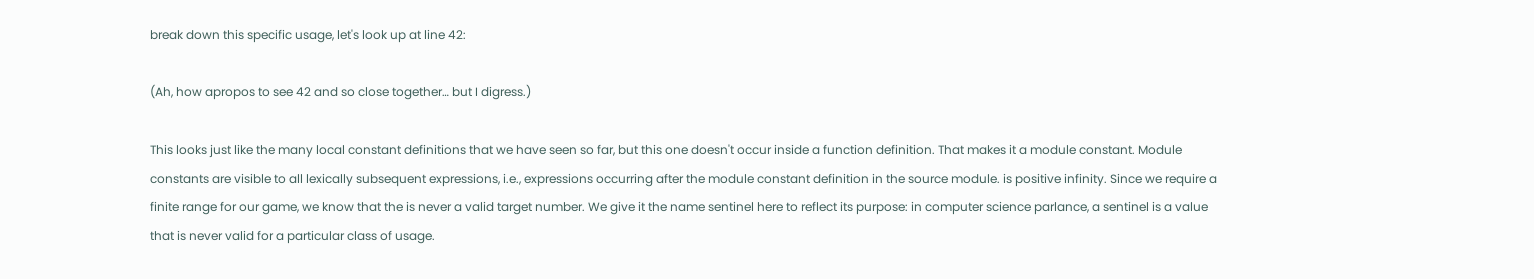break down this specific usage, let's look up at line 42:

(Ah, how apropos to see 42 and so close together… but I digress.)

This looks just like the many local constant definitions that we have seen so far, but this one doesn't occur inside a function definition. That makes it a module constant. Module constants are visible to all lexically subsequent expressions, i.e., expressions occurring after the module constant definition in the source module. is positive infinity. Since we require a finite range for our game, we know that the is never a valid target number. We give it the name sentinel here to reflect its purpose: in computer science parlance, a sentinel is a value that is never valid for a particular class of usage.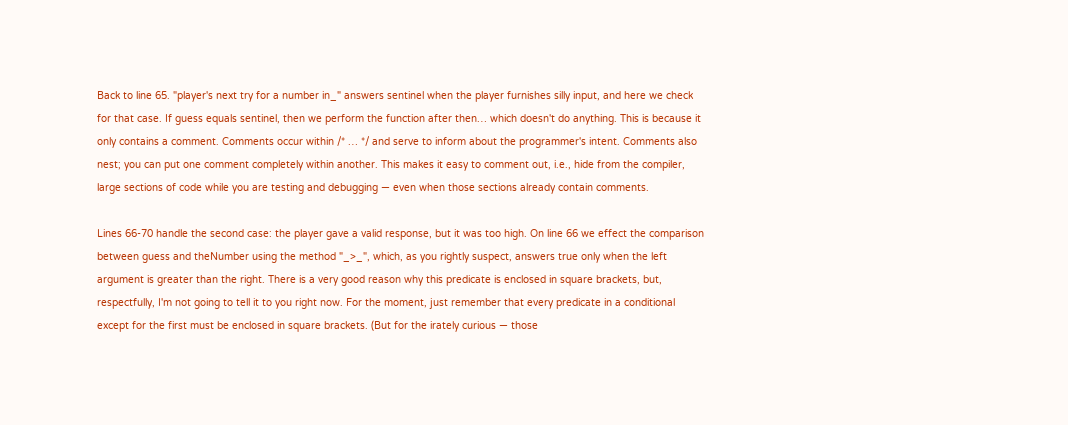Back to line 65. "player's next try for a number in_" answers sentinel when the player furnishes silly input, and here we check for that case. If guess equals sentinel, then we perform the function after then… which doesn't do anything. This is because it only contains a comment. Comments occur within /* … */ and serve to inform about the programmer's intent. Comments also nest; you can put one comment completely within another. This makes it easy to comment out, i.e., hide from the compiler, large sections of code while you are testing and debugging — even when those sections already contain comments.

Lines 66-70 handle the second case: the player gave a valid response, but it was too high. On line 66 we effect the comparison between guess and theNumber using the method "_>_", which, as you rightly suspect, answers true only when the left argument is greater than the right. There is a very good reason why this predicate is enclosed in square brackets, but, respectfully, I'm not going to tell it to you right now. For the moment, just remember that every predicate in a conditional except for the first must be enclosed in square brackets. (But for the irately curious — those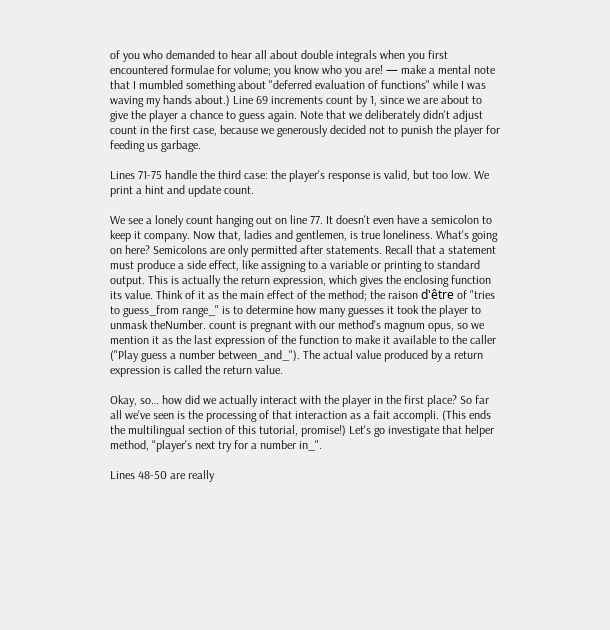of you who demanded to hear all about double integrals when you first encountered formulae for volume; you know who you are! — make a mental note that I mumbled something about "deferred evaluation of functions" while I was waving my hands about.) Line 69 increments count by 1, since we are about to give the player a chance to guess again. Note that we deliberately didn't adjust count in the first case, because we generously decided not to punish the player for feeding us garbage.

Lines 71-75 handle the third case: the player's response is valid, but too low. We print a hint and update count.

We see a lonely count hanging out on line 77. It doesn't even have a semicolon to keep it company. Now that, ladies and gentlemen, is true loneliness. What's going on here? Semicolons are only permitted after statements. Recall that a statement must produce a side effect, like assigning to a variable or printing to standard output. This is actually the return expression, which gives the enclosing function its value. Think of it as the main effect of the method; the raison d'être of "tries to guess_from range_" is to determine how many guesses it took the player to unmask theNumber. count is pregnant with our method's magnum opus, so we mention it as the last expression of the function to make it available to the caller ("Play guess a number between_and_"). The actual value produced by a return expression is called the return value.

Okay, so… how did we actually interact with the player in the first place? So far all we've seen is the processing of that interaction as a fait accompli. (This ends the multilingual section of this tutorial, promise!) Let's go investigate that helper method, "player's next try for a number in_".

Lines 48-50 are really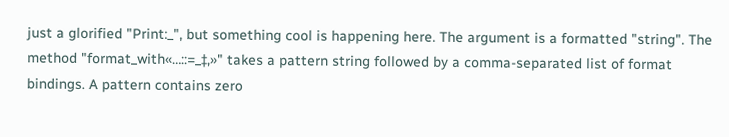just a glorified "Print:_", but something cool is happening here. The argument is a formatted "string". The method "format_with«…::=_‡,»" takes a pattern string followed by a comma-separated list of format bindings. A pattern contains zero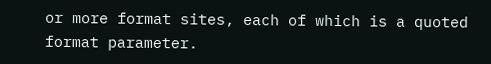or more format sites, each of which is a quoted format parameter.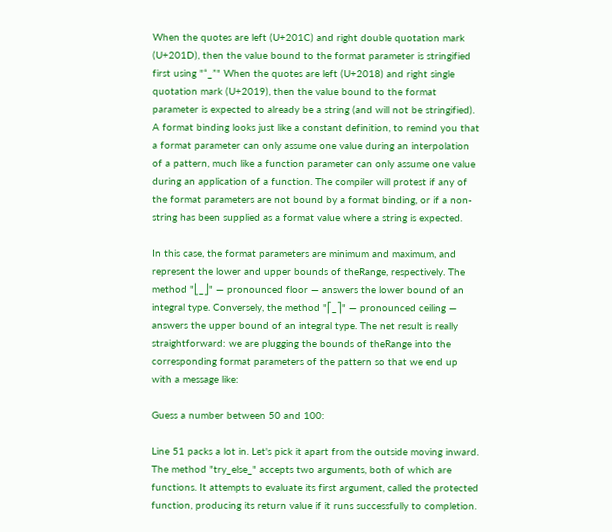When the quotes are left (U+201C) and right double quotation mark (U+201D), then the value bound to the format parameter is stringified first using "“_”" When the quotes are left (U+2018) and right single quotation mark (U+2019), then the value bound to the format parameter is expected to already be a string (and will not be stringified). A format binding looks just like a constant definition, to remind you that a format parameter can only assume one value during an interpolation of a pattern, much like a function parameter can only assume one value during an application of a function. The compiler will protest if any of the format parameters are not bound by a format binding, or if a non-string has been supplied as a format value where a string is expected.

In this case, the format parameters are minimum and maximum, and represent the lower and upper bounds of theRange, respectively. The method "⎣_⎦" — pronounced floor — answers the lower bound of an integral type. Conversely, the method "⎡_⎤" — pronounced ceiling — answers the upper bound of an integral type. The net result is really straightforward: we are plugging the bounds of theRange into the corresponding format parameters of the pattern so that we end up with a message like:

Guess a number between 50 and 100:

Line 51 packs a lot in. Let's pick it apart from the outside moving inward. The method "try_else_" accepts two arguments, both of which are functions. It attempts to evaluate its first argument, called the protected function, producing its return value if it runs successfully to completion.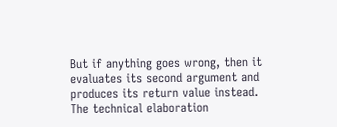But if anything goes wrong, then it evaluates its second argument and produces its return value instead. The technical elaboration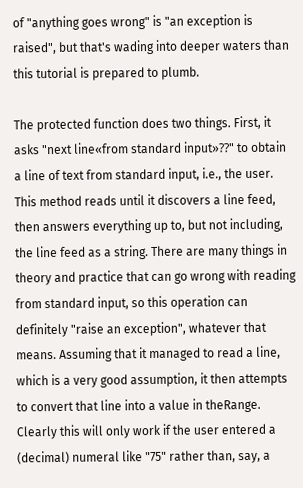of "anything goes wrong" is "an exception is raised", but that's wading into deeper waters than this tutorial is prepared to plumb.

The protected function does two things. First, it asks "next line«from standard input»⁇" to obtain a line of text from standard input, i.e., the user. This method reads until it discovers a line feed, then answers everything up to, but not including, the line feed as a string. There are many things in theory and practice that can go wrong with reading from standard input, so this operation can definitely "raise an exception", whatever that means. Assuming that it managed to read a line, which is a very good assumption, it then attempts to convert that line into a value in theRange. Clearly this will only work if the user entered a (decimal) numeral like "75" rather than, say, a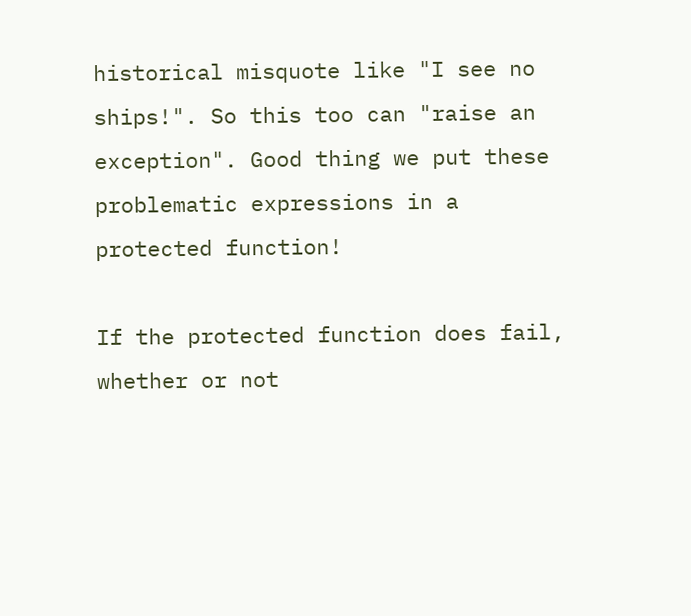historical misquote like "I see no ships!". So this too can "raise an exception". Good thing we put these problematic expressions in a protected function!

If the protected function does fail, whether or not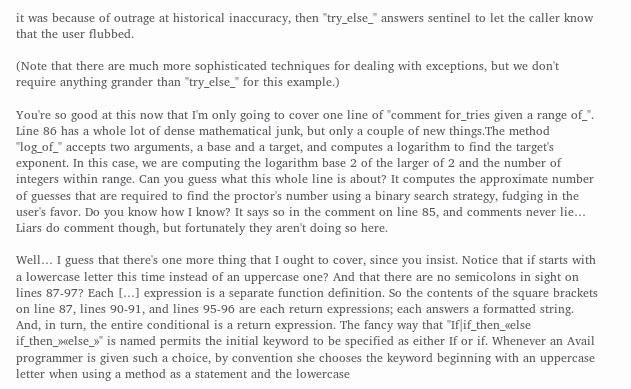it was because of outrage at historical inaccuracy, then "try_else_" answers sentinel to let the caller know that the user flubbed.

(Note that there are much more sophisticated techniques for dealing with exceptions, but we don't require anything grander than "try_else_" for this example.)

You're so good at this now that I'm only going to cover one line of "comment for_tries given a range of_". Line 86 has a whole lot of dense mathematical junk, but only a couple of new things.The method "log_of_" accepts two arguments, a base and a target, and computes a logarithm to find the target's exponent. In this case, we are computing the logarithm base 2 of the larger of 2 and the number of integers within range. Can you guess what this whole line is about? It computes the approximate number of guesses that are required to find the proctor's number using a binary search strategy, fudging in the user's favor. Do you know how I know? It says so in the comment on line 85, and comments never lie… Liars do comment though, but fortunately they aren't doing so here.

Well… I guess that there's one more thing that I ought to cover, since you insist. Notice that if starts with a lowercase letter this time instead of an uppercase one? And that there are no semicolons in sight on lines 87-97? Each […] expression is a separate function definition. So the contents of the square brackets on line 87, lines 90-91, and lines 95-96 are each return expressions; each answers a formatted string. And, in turn, the entire conditional is a return expression. The fancy way that "If|if_then_«else if_then_»«else_»" is named permits the initial keyword to be specified as either If or if. Whenever an Avail programmer is given such a choice, by convention she chooses the keyword beginning with an uppercase letter when using a method as a statement and the lowercase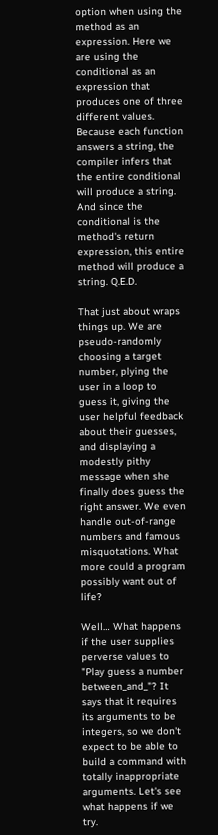option when using the method as an expression. Here we are using the conditional as an expression that produces one of three different values. Because each function answers a string, the compiler infers that the entire conditional will produce a string. And since the conditional is the method's return expression, this entire method will produce a string. Q.E.D.

That just about wraps things up. We are pseudo-randomly choosing a target number, plying the user in a loop to guess it, giving the user helpful feedback about their guesses, and displaying a modestly pithy message when she finally does guess the right answer. We even handle out-of-range numbers and famous misquotations. What more could a program possibly want out of life?

Well… What happens if the user supplies perverse values to "Play guess a number between_and_"? It says that it requires its arguments to be integers, so we don't expect to be able to build a command with totally inappropriate arguments. Let's see what happens if we try.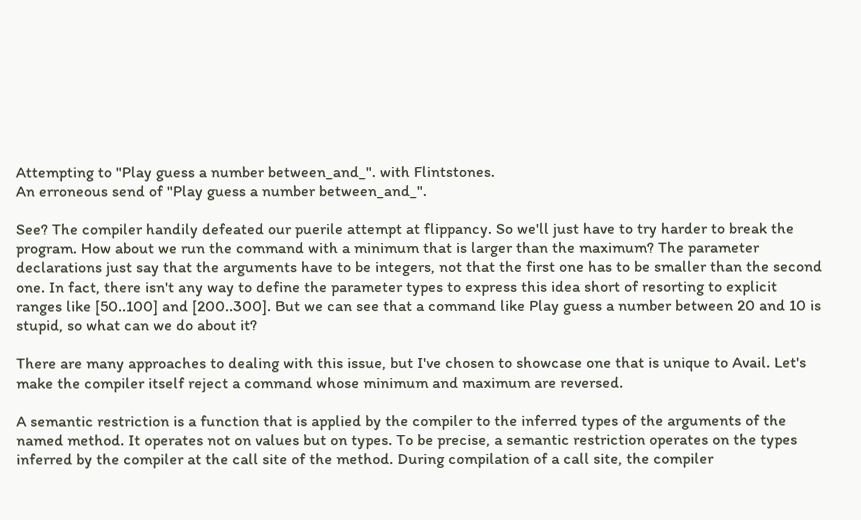Attempting to "Play guess a number between_and_". with Flintstones.
An erroneous send of "Play guess a number between_and_".

See? The compiler handily defeated our puerile attempt at flippancy. So we'll just have to try harder to break the program. How about we run the command with a minimum that is larger than the maximum? The parameter declarations just say that the arguments have to be integers, not that the first one has to be smaller than the second one. In fact, there isn't any way to define the parameter types to express this idea short of resorting to explicit ranges like [50..100] and [200..300]. But we can see that a command like Play guess a number between 20 and 10 is stupid, so what can we do about it?

There are many approaches to dealing with this issue, but I've chosen to showcase one that is unique to Avail. Let's make the compiler itself reject a command whose minimum and maximum are reversed.

A semantic restriction is a function that is applied by the compiler to the inferred types of the arguments of the named method. It operates not on values but on types. To be precise, a semantic restriction operates on the types inferred by the compiler at the call site of the method. During compilation of a call site, the compiler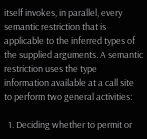itself invokes, in parallel, every semantic restriction that is applicable to the inferred types of the supplied arguments. A semantic restriction uses the type information available at a call site to perform two general activities:

  1. Deciding whether to permit or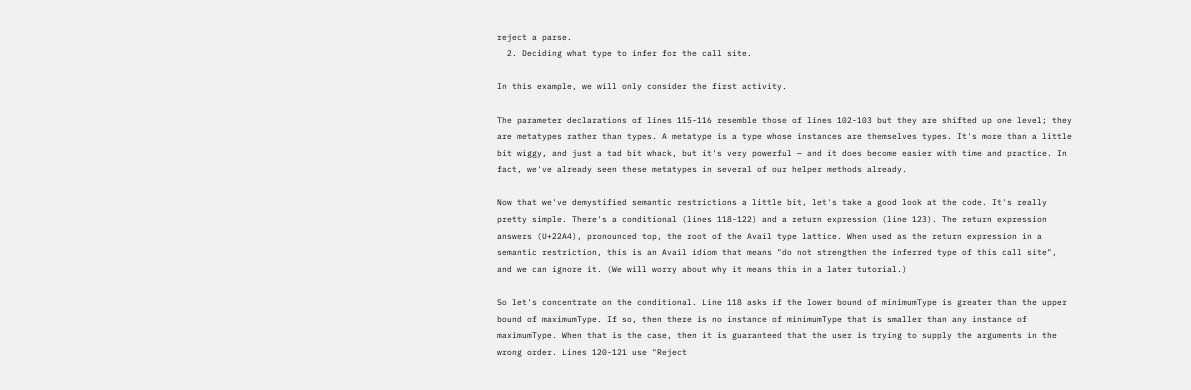reject a parse.
  2. Deciding what type to infer for the call site.

In this example, we will only consider the first activity.

The parameter declarations of lines 115-116 resemble those of lines 102-103 but they are shifted up one level; they are metatypes rather than types. A metatype is a type whose instances are themselves types. It's more than a little bit wiggy, and just a tad bit whack, but it's very powerful — and it does become easier with time and practice. In fact, we've already seen these metatypes in several of our helper methods already.

Now that we've demystified semantic restrictions a little bit, let's take a good look at the code. It's really pretty simple. There's a conditional (lines 118-122) and a return expression (line 123). The return expression answers (U+22A4), pronounced top, the root of the Avail type lattice. When used as the return expression in a semantic restriction, this is an Avail idiom that means "do not strengthen the inferred type of this call site", and we can ignore it. (We will worry about why it means this in a later tutorial.)

So let's concentrate on the conditional. Line 118 asks if the lower bound of minimumType is greater than the upper bound of maximumType. If so, then there is no instance of minimumType that is smaller than any instance of maximumType. When that is the case, then it is guaranteed that the user is trying to supply the arguments in the wrong order. Lines 120-121 use "Reject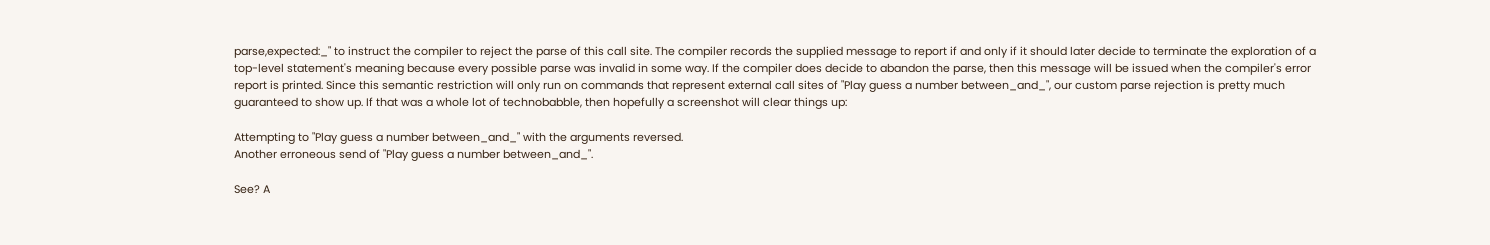parse,expected:_" to instruct the compiler to reject the parse of this call site. The compiler records the supplied message to report if and only if it should later decide to terminate the exploration of a top-level statement's meaning because every possible parse was invalid in some way. If the compiler does decide to abandon the parse, then this message will be issued when the compiler's error report is printed. Since this semantic restriction will only run on commands that represent external call sites of "Play guess a number between_and_", our custom parse rejection is pretty much guaranteed to show up. If that was a whole lot of technobabble, then hopefully a screenshot will clear things up:

Attempting to "Play guess a number between_and_" with the arguments reversed.
Another erroneous send of "Play guess a number between_and_".

See? A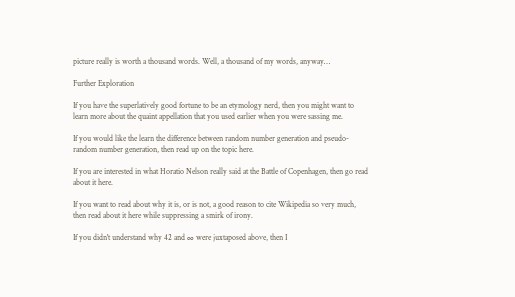picture really is worth a thousand words. Well, a thousand of my words, anyway…

Further Exploration

If you have the superlatively good fortune to be an etymology nerd, then you might want to learn more about the quaint appellation that you used earlier when you were sassing me.

If you would like the learn the difference between random number generation and pseudo-random number generation, then read up on the topic here.

If you are interested in what Horatio Nelson really said at the Battle of Copenhagen, then go read about it here.

If you want to read about why it is, or is not, a good reason to cite Wikipedia so very much, then read about it here while suppressing a smirk of irony.

If you didn't understand why 42 and ∞ were juxtaposed above, then I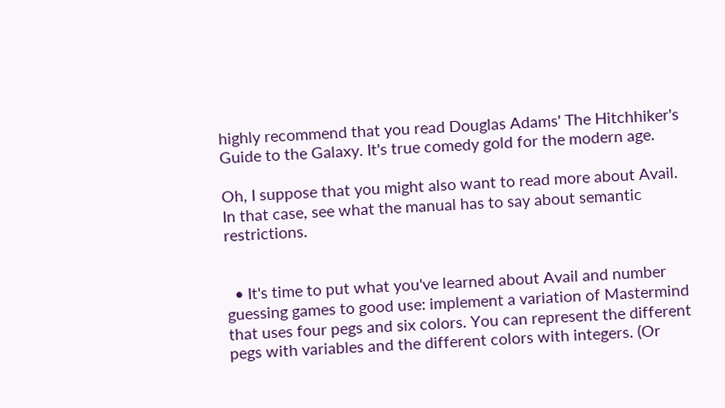highly recommend that you read Douglas Adams' The Hitchhiker's Guide to the Galaxy. It's true comedy gold for the modern age.

Oh, I suppose that you might also want to read more about Avail. In that case, see what the manual has to say about semantic restrictions.


  • It's time to put what you've learned about Avail and number guessing games to good use: implement a variation of Mastermind that uses four pegs and six colors. You can represent the different pegs with variables and the different colors with integers. (Or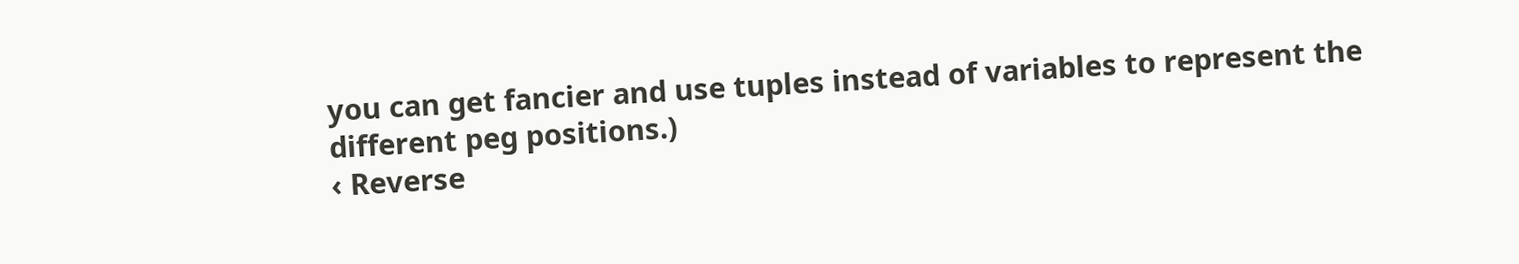you can get fancier and use tuples instead of variables to represent the different peg positions.)
‹ Reverse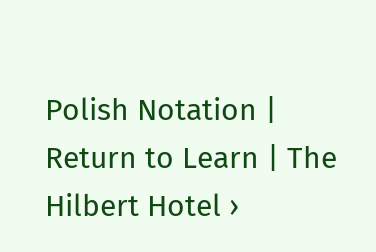Polish Notation | Return to Learn | The Hilbert Hotel ›